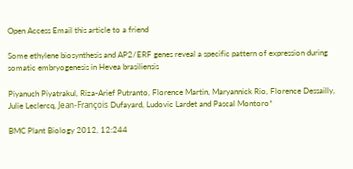Open Access Email this article to a friend

Some ethylene biosynthesis and AP2/ERF genes reveal a specific pattern of expression during somatic embryogenesis in Hevea brasiliensis

Piyanuch Piyatrakul, Riza-Arief Putranto, Florence Martin, Maryannick Rio, Florence Dessailly, Julie Leclercq, Jean-François Dufayard, Ludovic Lardet and Pascal Montoro*

BMC Plant Biology 2012, 12:244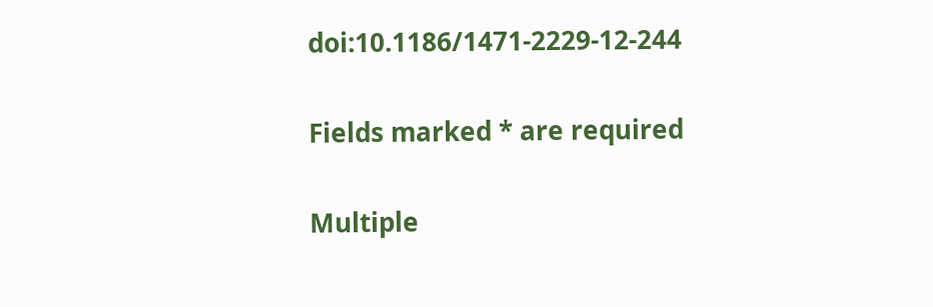doi:10.1186/1471-2229-12-244

Fields marked * are required

Multiple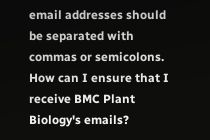email addresses should be separated with commas or semicolons.
How can I ensure that I receive BMC Plant Biology's emails?